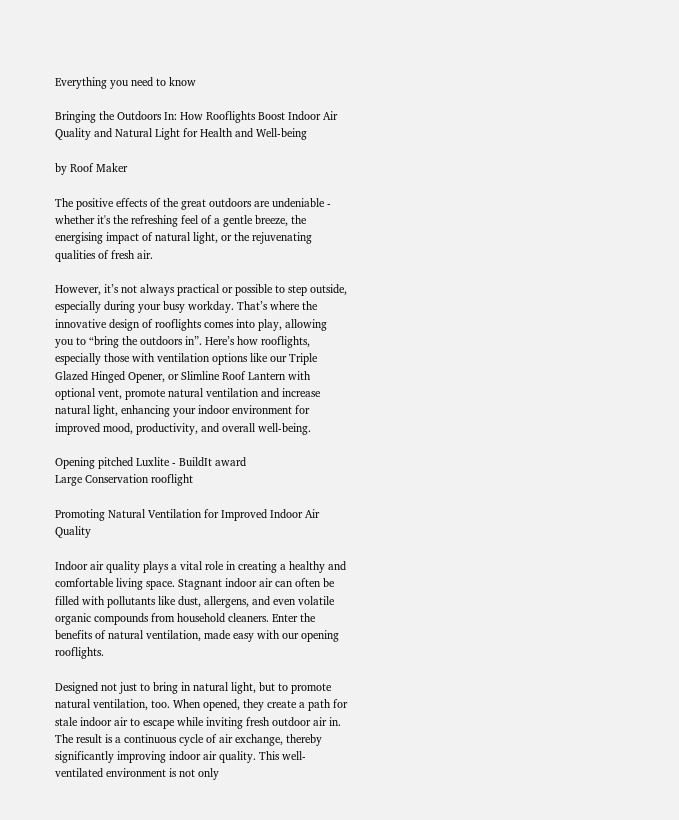Everything you need to know

Bringing the Outdoors In: How Rooflights Boost Indoor Air Quality and Natural Light for Health and Well-being

by Roof Maker

The positive effects of the great outdoors are undeniable - whether it's the refreshing feel of a gentle breeze, the energising impact of natural light, or the rejuvenating qualities of fresh air.

However, it’s not always practical or possible to step outside, especially during your busy workday. That’s where the innovative design of rooflights comes into play, allowing you to “bring the outdoors in”. Here’s how rooflights, especially those with ventilation options like our Triple Glazed Hinged Opener, or Slimline Roof Lantern with optional vent, promote natural ventilation and increase natural light, enhancing your indoor environment for improved mood, productivity, and overall well-being.

Opening pitched Luxlite - BuildIt award
Large Conservation rooflight

Promoting Natural Ventilation for Improved Indoor Air Quality

Indoor air quality plays a vital role in creating a healthy and comfortable living space. Stagnant indoor air can often be filled with pollutants like dust, allergens, and even volatile organic compounds from household cleaners. Enter the benefits of natural ventilation, made easy with our opening rooflights.

Designed not just to bring in natural light, but to promote natural ventilation, too. When opened, they create a path for stale indoor air to escape while inviting fresh outdoor air in. The result is a continuous cycle of air exchange, thereby significantly improving indoor air quality. This well-ventilated environment is not only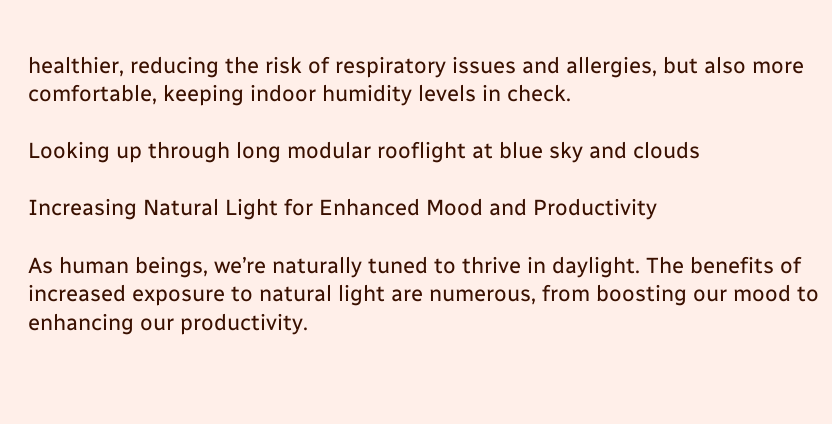healthier, reducing the risk of respiratory issues and allergies, but also more comfortable, keeping indoor humidity levels in check.

Looking up through long modular rooflight at blue sky and clouds

Increasing Natural Light for Enhanced Mood and Productivity

As human beings, we’re naturally tuned to thrive in daylight. The benefits of increased exposure to natural light are numerous, from boosting our mood to enhancing our productivity.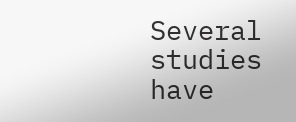Several studies have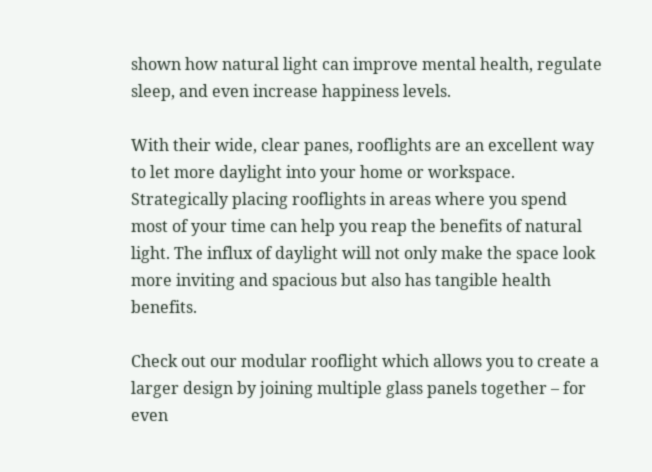shown how natural light can improve mental health, regulate sleep, and even increase happiness levels.

With their wide, clear panes, rooflights are an excellent way to let more daylight into your home or workspace. Strategically placing rooflights in areas where you spend most of your time can help you reap the benefits of natural light. The influx of daylight will not only make the space look more inviting and spacious but also has tangible health benefits.

Check out our modular rooflight which allows you to create a larger design by joining multiple glass panels together – for even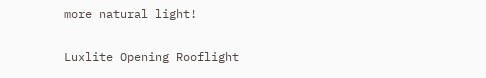more natural light!

Luxlite Opening Rooflight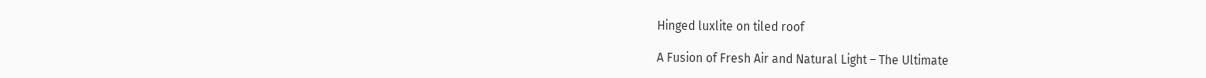Hinged luxlite on tiled roof

A Fusion of Fresh Air and Natural Light – The Ultimate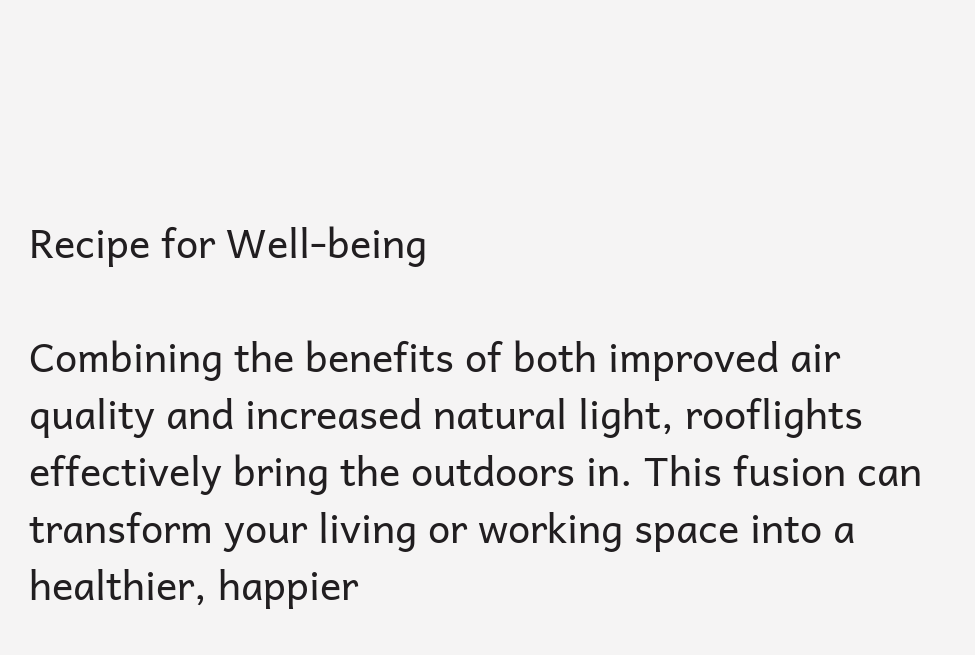Recipe for Well-being

Combining the benefits of both improved air quality and increased natural light, rooflights effectively bring the outdoors in. This fusion can transform your living or working space into a healthier, happier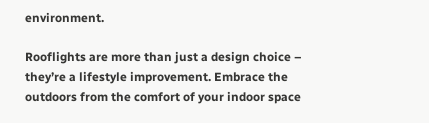environment.

Rooflights are more than just a design choice – they’re a lifestyle improvement. Embrace the outdoors from the comfort of your indoor space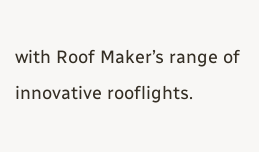with Roof Maker’s range of innovative rooflights.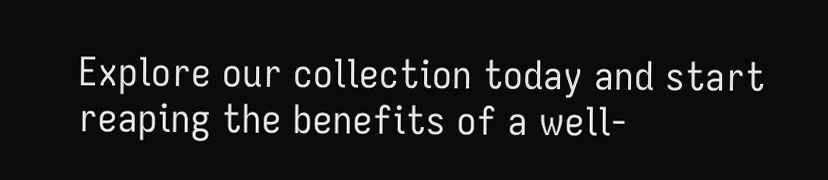Explore our collection today and start reaping the benefits of a well-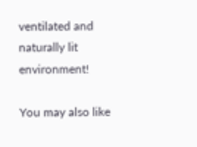ventilated and naturally lit environment!

You may also like